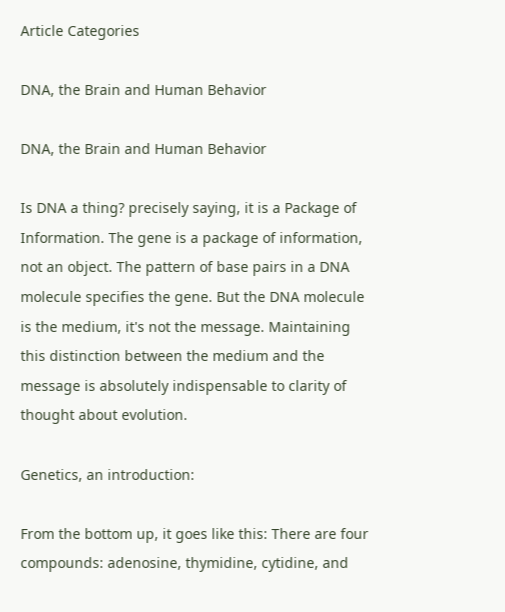Article Categories

DNA, the Brain and Human Behavior

DNA, the Brain and Human Behavior

Is DNA a thing? precisely saying, it is a Package of Information. The gene is a package of information, not an object. The pattern of base pairs in a DNA molecule specifies the gene. But the DNA molecule is the medium, it's not the message. Maintaining this distinction between the medium and the message is absolutely indispensable to clarity of thought about evolution.

Genetics, an introduction:

From the bottom up, it goes like this: There are four compounds: adenosine, thymidine, cytidine, and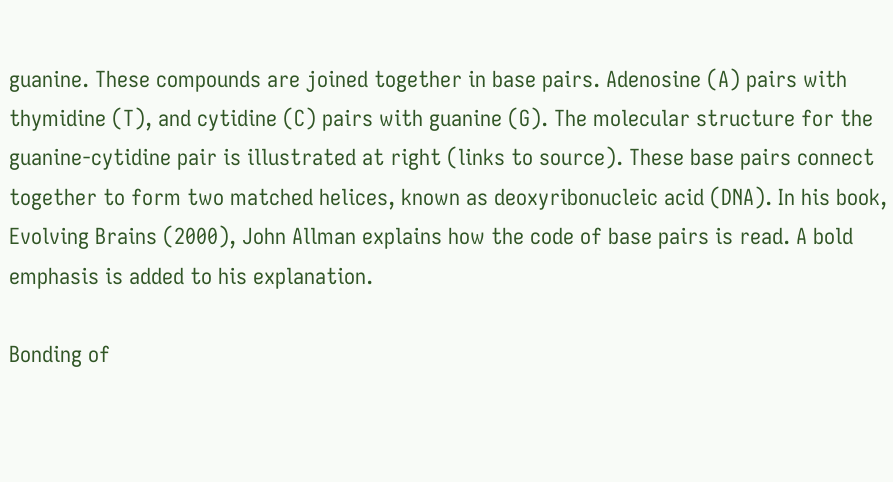guanine. These compounds are joined together in base pairs. Adenosine (A) pairs with thymidine (T), and cytidine (C) pairs with guanine (G). The molecular structure for the guanine-cytidine pair is illustrated at right (links to source). These base pairs connect together to form two matched helices, known as deoxyribonucleic acid (DNA). In his book, Evolving Brains (2000), John Allman explains how the code of base pairs is read. A bold emphasis is added to his explanation.

Bonding of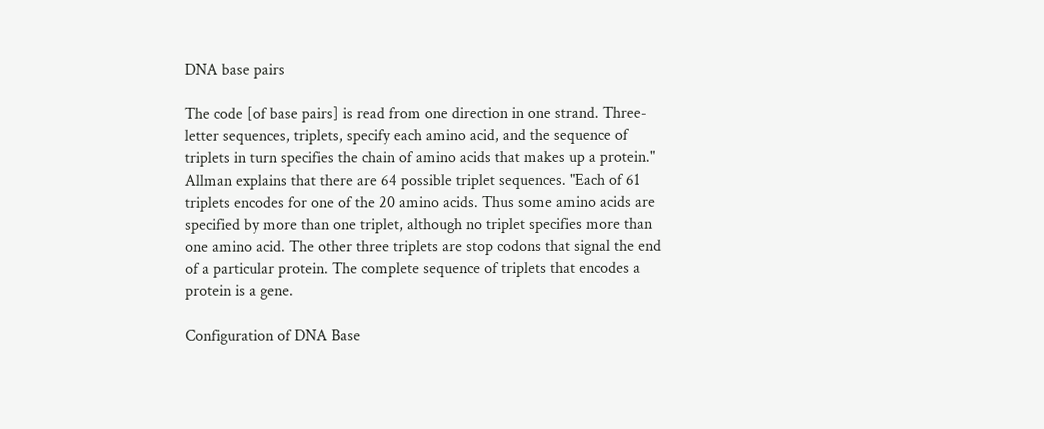DNA base pairs

The code [of base pairs] is read from one direction in one strand. Three-letter sequences, triplets, specify each amino acid, and the sequence of triplets in turn specifies the chain of amino acids that makes up a protein." Allman explains that there are 64 possible triplet sequences. "Each of 61 triplets encodes for one of the 20 amino acids. Thus some amino acids are specified by more than one triplet, although no triplet specifies more than one amino acid. The other three triplets are stop codons that signal the end of a particular protein. The complete sequence of triplets that encodes a protein is a gene.

Configuration of DNA Base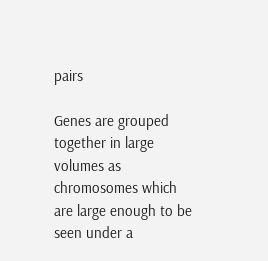pairs

Genes are grouped together in large volumes as chromosomes which are large enough to be seen under a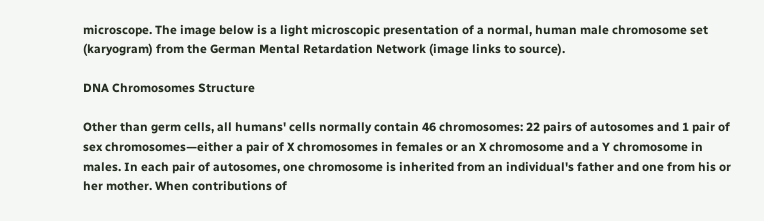microscope. The image below is a light microscopic presentation of a normal, human male chromosome set (karyogram) from the German Mental Retardation Network (image links to source).

DNA Chromosomes Structure

Other than germ cells, all humans' cells normally contain 46 chromosomes: 22 pairs of autosomes and 1 pair of sex chromosomes—either a pair of X chromosomes in females or an X chromosome and a Y chromosome in males. In each pair of autosomes, one chromosome is inherited from an individual's father and one from his or her mother. When contributions of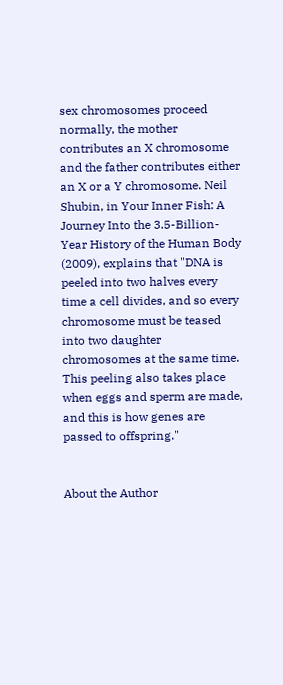sex chromosomes proceed normally, the mother contributes an X chromosome and the father contributes either an X or a Y chromosome. Neil Shubin, in Your Inner Fish: A Journey Into the 3.5-Billion-Year History of the Human Body (2009), explains that "DNA is peeled into two halves every time a cell divides, and so every chromosome must be teased into two daughter chromosomes at the same time. This peeling also takes place when eggs and sperm are made, and this is how genes are passed to offspring."


About the Author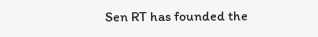Sen RT has founded the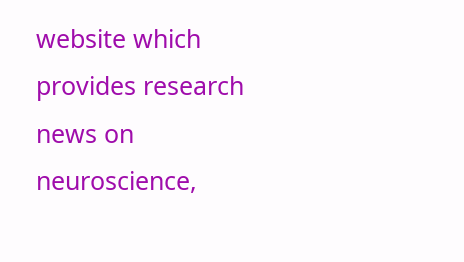website which provides research news on neuroscience,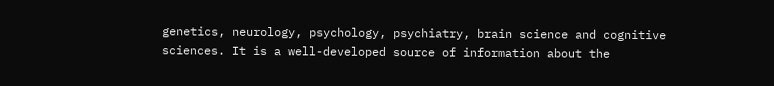genetics, neurology, psychology, psychiatry, brain science and cognitive sciences. It is a well-developed source of information about the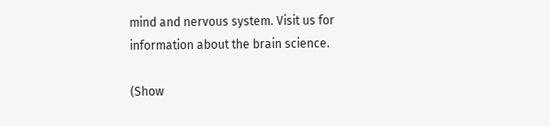mind and nervous system. Visit us for information about the brain science.

(Show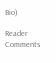Bio)

Reader Comments